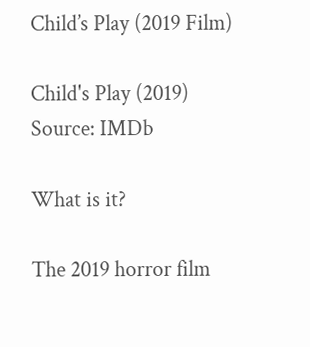Child’s Play (2019 Film)

Child's Play (2019)
Source: IMDb

What is it?

The 2019 horror film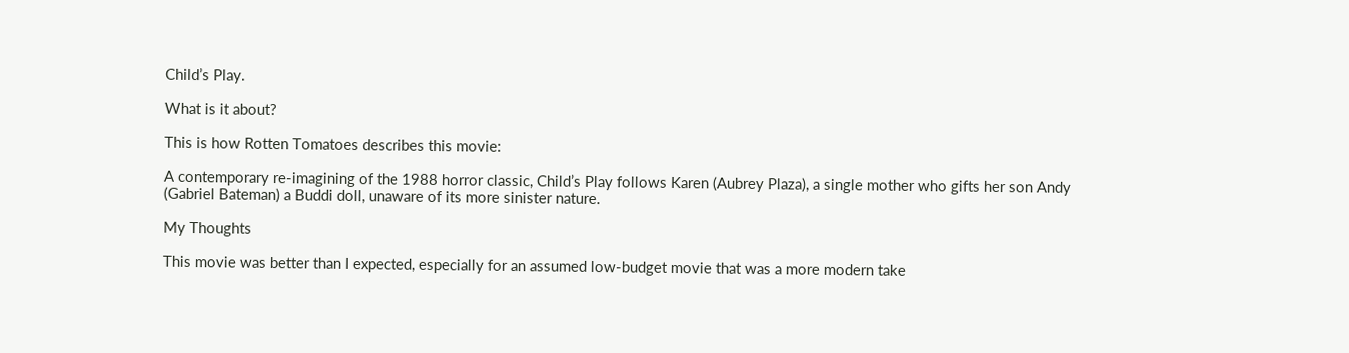Child’s Play.

What is it about?

This is how Rotten Tomatoes describes this movie:

A contemporary re-imagining of the 1988 horror classic, Child’s Play follows Karen (Aubrey Plaza), a single mother who gifts her son Andy (Gabriel Bateman) a Buddi doll, unaware of its more sinister nature.

My Thoughts

This movie was better than I expected, especially for an assumed low-budget movie that was a more modern take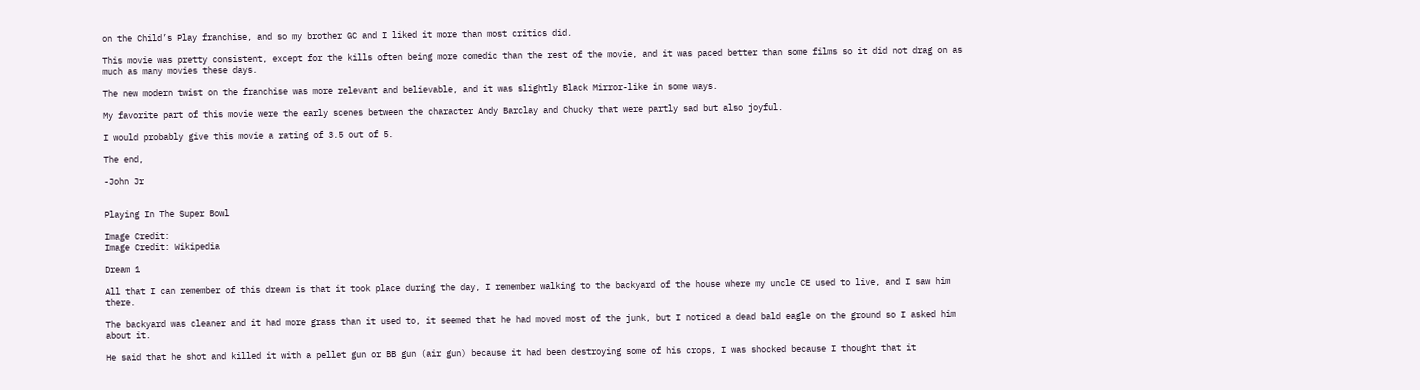on the Child’s Play franchise, and so my brother GC and I liked it more than most critics did.

This movie was pretty consistent, except for the kills often being more comedic than the rest of the movie, and it was paced better than some films so it did not drag on as much as many movies these days.

The new modern twist on the franchise was more relevant and believable, and it was slightly Black Mirror-like in some ways.

My favorite part of this movie were the early scenes between the character Andy Barclay and Chucky that were partly sad but also joyful.

I would probably give this movie a rating of 3.5 out of 5.

The end,

-John Jr


Playing In The Super Bowl

Image Credit:
Image Credit: Wikipedia

Dream 1

All that I can remember of this dream is that it took place during the day, I remember walking to the backyard of the house where my uncle CE used to live, and I saw him there.

The backyard was cleaner and it had more grass than it used to, it seemed that he had moved most of the junk, but I noticed a dead bald eagle on the ground so I asked him about it.

He said that he shot and killed it with a pellet gun or BB gun (air gun) because it had been destroying some of his crops, I was shocked because I thought that it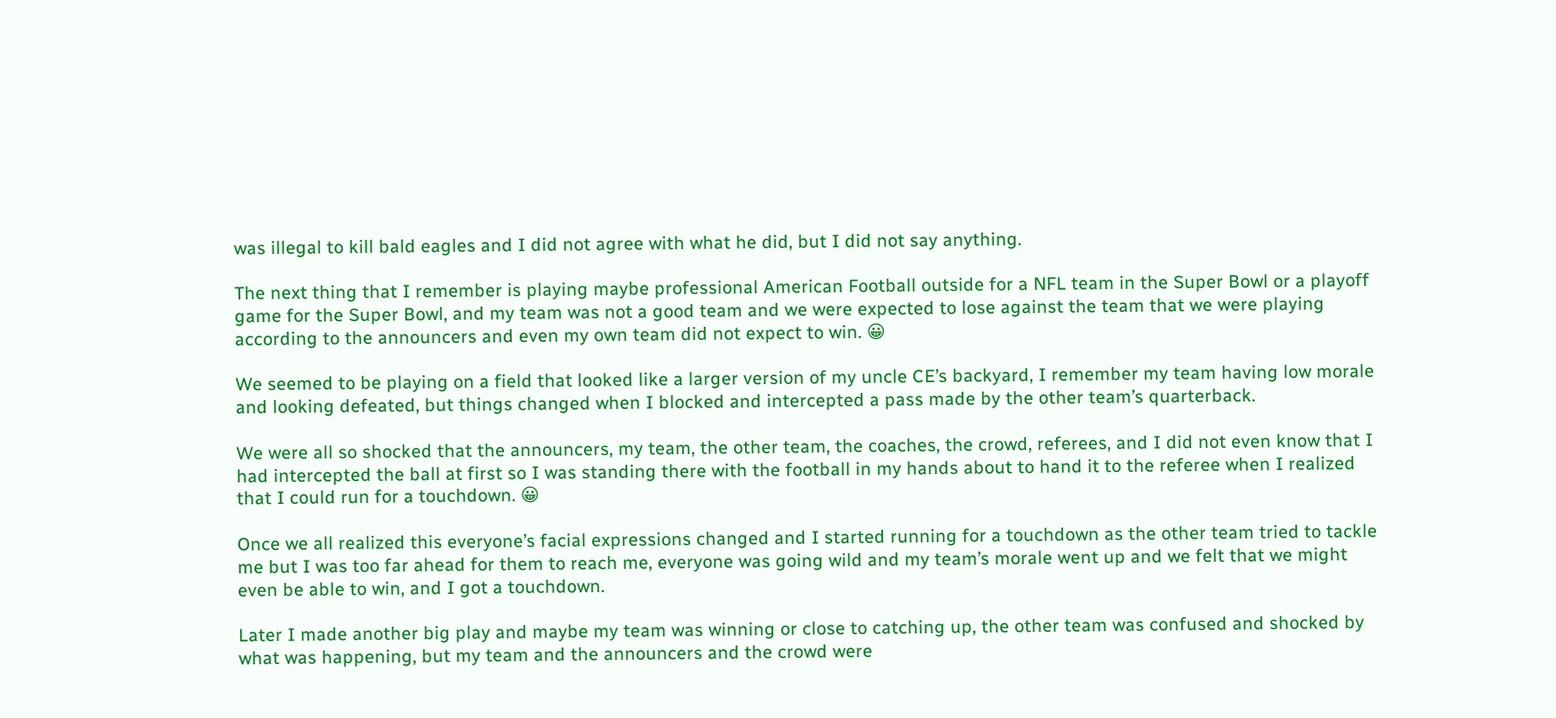was illegal to kill bald eagles and I did not agree with what he did, but I did not say anything.

The next thing that I remember is playing maybe professional American Football outside for a NFL team in the Super Bowl or a playoff game for the Super Bowl, and my team was not a good team and we were expected to lose against the team that we were playing according to the announcers and even my own team did not expect to win. 😀

We seemed to be playing on a field that looked like a larger version of my uncle CE’s backyard, I remember my team having low morale and looking defeated, but things changed when I blocked and intercepted a pass made by the other team’s quarterback.

We were all so shocked that the announcers, my team, the other team, the coaches, the crowd, referees, and I did not even know that I had intercepted the ball at first so I was standing there with the football in my hands about to hand it to the referee when I realized that I could run for a touchdown. 😀

Once we all realized this everyone’s facial expressions changed and I started running for a touchdown as the other team tried to tackle me but I was too far ahead for them to reach me, everyone was going wild and my team’s morale went up and we felt that we might even be able to win, and I got a touchdown.

Later I made another big play and maybe my team was winning or close to catching up, the other team was confused and shocked by what was happening, but my team and the announcers and the crowd were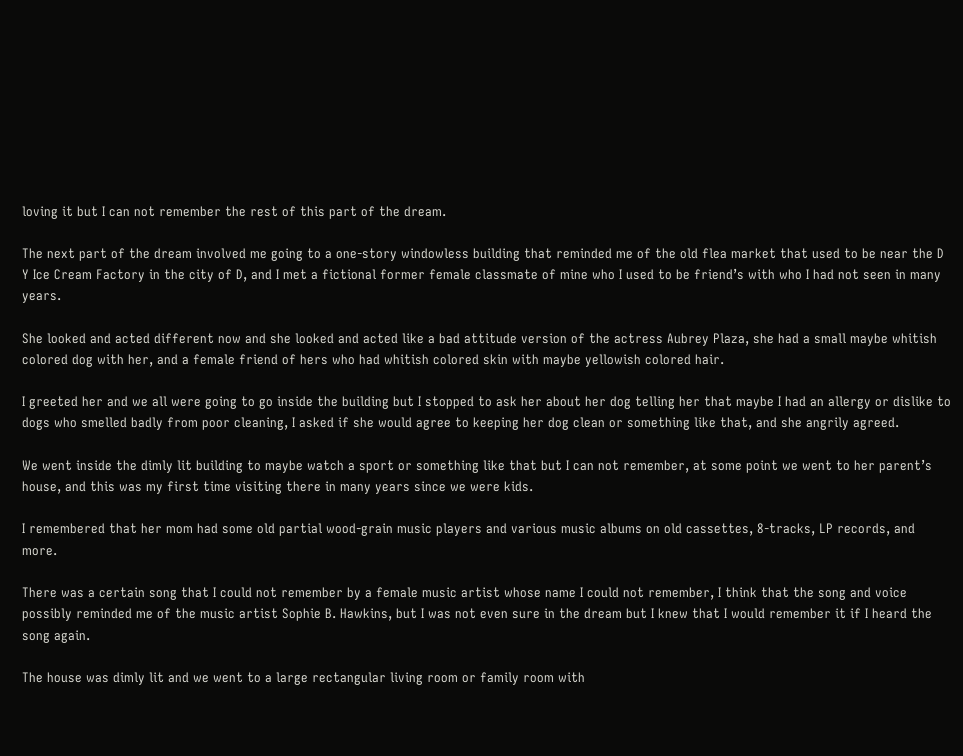loving it but I can not remember the rest of this part of the dream.

The next part of the dream involved me going to a one-story windowless building that reminded me of the old flea market that used to be near the D Y Ice Cream Factory in the city of D, and I met a fictional former female classmate of mine who I used to be friend’s with who I had not seen in many years.

She looked and acted different now and she looked and acted like a bad attitude version of the actress Aubrey Plaza, she had a small maybe whitish colored dog with her, and a female friend of hers who had whitish colored skin with maybe yellowish colored hair.

I greeted her and we all were going to go inside the building but I stopped to ask her about her dog telling her that maybe I had an allergy or dislike to dogs who smelled badly from poor cleaning, I asked if she would agree to keeping her dog clean or something like that, and she angrily agreed.

We went inside the dimly lit building to maybe watch a sport or something like that but I can not remember, at some point we went to her parent’s house, and this was my first time visiting there in many years since we were kids.

I remembered that her mom had some old partial wood-grain music players and various music albums on old cassettes, 8-tracks, LP records, and more.

There was a certain song that I could not remember by a female music artist whose name I could not remember, I think that the song and voice possibly reminded me of the music artist Sophie B. Hawkins, but I was not even sure in the dream but I knew that I would remember it if I heard the song again.

The house was dimly lit and we went to a large rectangular living room or family room with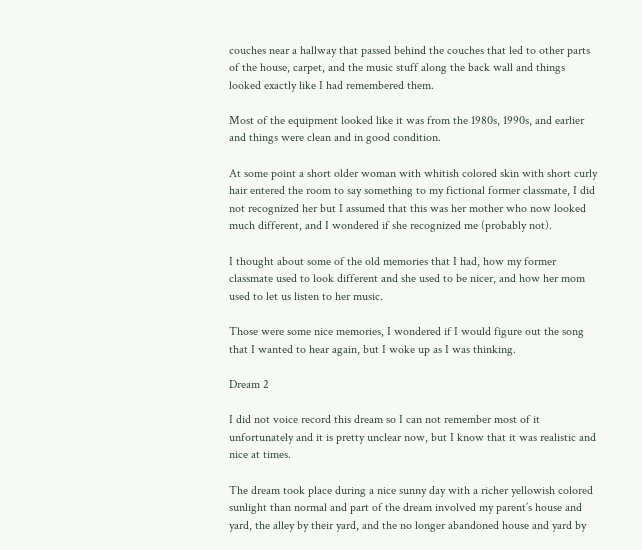couches near a hallway that passed behind the couches that led to other parts of the house, carpet, and the music stuff along the back wall and things looked exactly like I had remembered them.

Most of the equipment looked like it was from the 1980s, 1990s, and earlier and things were clean and in good condition.

At some point a short older woman with whitish colored skin with short curly hair entered the room to say something to my fictional former classmate, I did not recognized her but I assumed that this was her mother who now looked much different, and I wondered if she recognized me (probably not).

I thought about some of the old memories that I had, how my former classmate used to look different and she used to be nicer, and how her mom used to let us listen to her music.

Those were some nice memories, I wondered if I would figure out the song that I wanted to hear again, but I woke up as I was thinking.

Dream 2

I did not voice record this dream so I can not remember most of it unfortunately and it is pretty unclear now, but I know that it was realistic and nice at times.

The dream took place during a nice sunny day with a richer yellowish colored sunlight than normal and part of the dream involved my parent’s house and yard, the alley by their yard, and the no longer abandoned house and yard by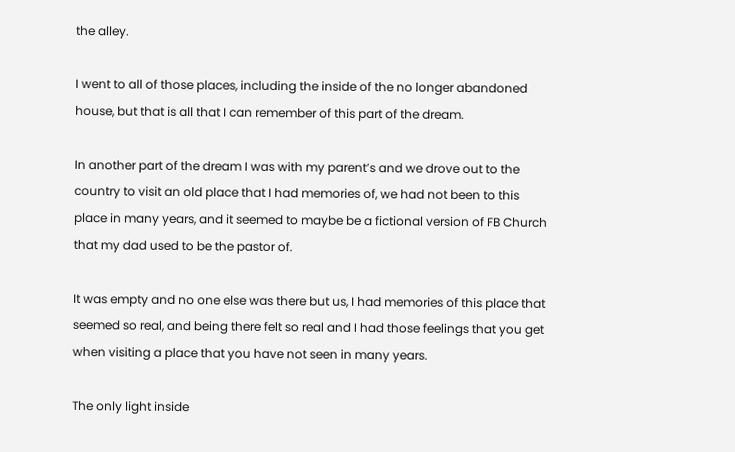the alley.

I went to all of those places, including the inside of the no longer abandoned house, but that is all that I can remember of this part of the dream.

In another part of the dream I was with my parent’s and we drove out to the country to visit an old place that I had memories of, we had not been to this place in many years, and it seemed to maybe be a fictional version of FB Church that my dad used to be the pastor of.

It was empty and no one else was there but us, I had memories of this place that seemed so real, and being there felt so real and I had those feelings that you get when visiting a place that you have not seen in many years.

The only light inside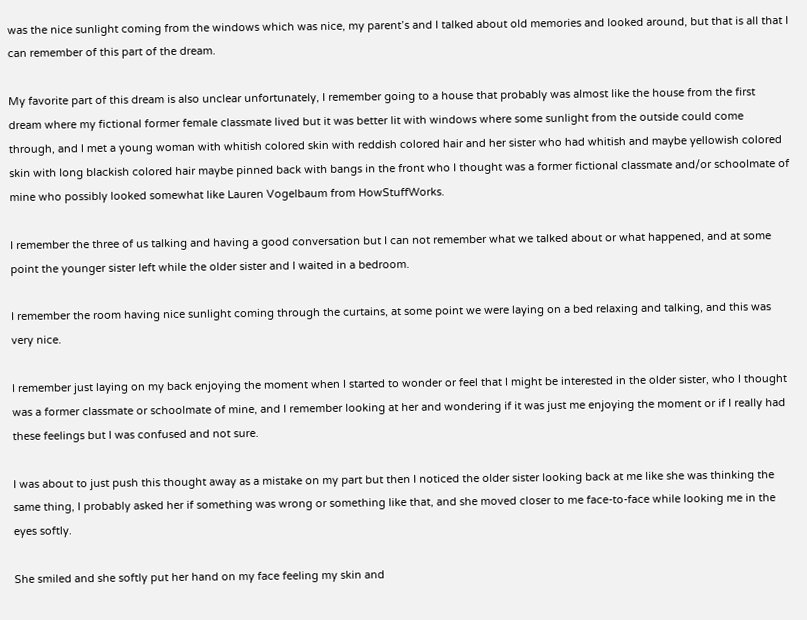was the nice sunlight coming from the windows which was nice, my parent’s and I talked about old memories and looked around, but that is all that I can remember of this part of the dream.

My favorite part of this dream is also unclear unfortunately, I remember going to a house that probably was almost like the house from the first dream where my fictional former female classmate lived but it was better lit with windows where some sunlight from the outside could come through, and I met a young woman with whitish colored skin with reddish colored hair and her sister who had whitish and maybe yellowish colored skin with long blackish colored hair maybe pinned back with bangs in the front who I thought was a former fictional classmate and/or schoolmate of mine who possibly looked somewhat like Lauren Vogelbaum from HowStuffWorks.

I remember the three of us talking and having a good conversation but I can not remember what we talked about or what happened, and at some point the younger sister left while the older sister and I waited in a bedroom.

I remember the room having nice sunlight coming through the curtains, at some point we were laying on a bed relaxing and talking, and this was very nice.

I remember just laying on my back enjoying the moment when I started to wonder or feel that I might be interested in the older sister, who I thought was a former classmate or schoolmate of mine, and I remember looking at her and wondering if it was just me enjoying the moment or if I really had these feelings but I was confused and not sure.

I was about to just push this thought away as a mistake on my part but then I noticed the older sister looking back at me like she was thinking the same thing, I probably asked her if something was wrong or something like that, and she moved closer to me face-to-face while looking me in the eyes softly.

She smiled and she softly put her hand on my face feeling my skin and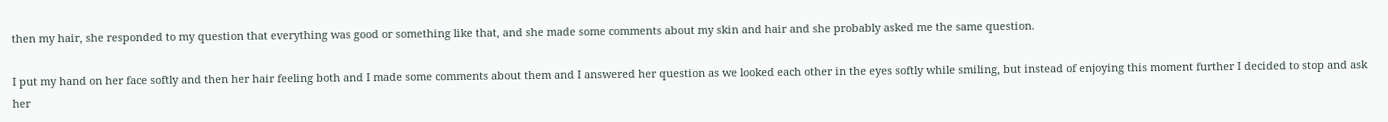then my hair, she responded to my question that everything was good or something like that, and she made some comments about my skin and hair and she probably asked me the same question.

I put my hand on her face softly and then her hair feeling both and I made some comments about them and I answered her question as we looked each other in the eyes softly while smiling, but instead of enjoying this moment further I decided to stop and ask her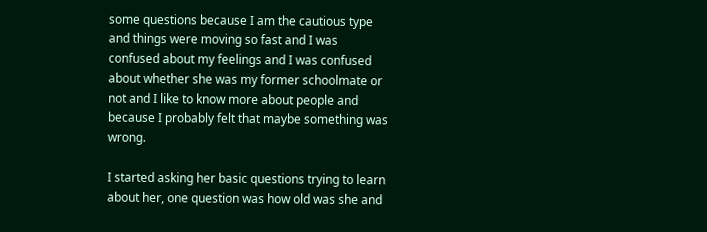some questions because I am the cautious type and things were moving so fast and I was confused about my feelings and I was confused about whether she was my former schoolmate or not and I like to know more about people and because I probably felt that maybe something was wrong.

I started asking her basic questions trying to learn about her, one question was how old was she and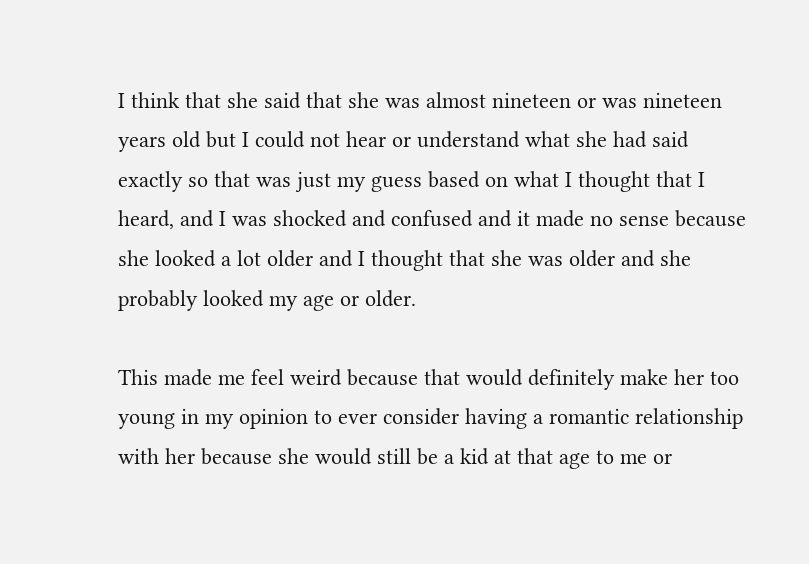I think that she said that she was almost nineteen or was nineteen years old but I could not hear or understand what she had said exactly so that was just my guess based on what I thought that I heard, and I was shocked and confused and it made no sense because she looked a lot older and I thought that she was older and she probably looked my age or older.

This made me feel weird because that would definitely make her too young in my opinion to ever consider having a romantic relationship with her because she would still be a kid at that age to me or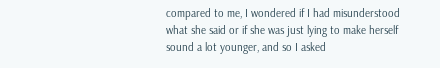compared to me, I wondered if I had misunderstood what she said or if she was just lying to make herself sound a lot younger, and so I asked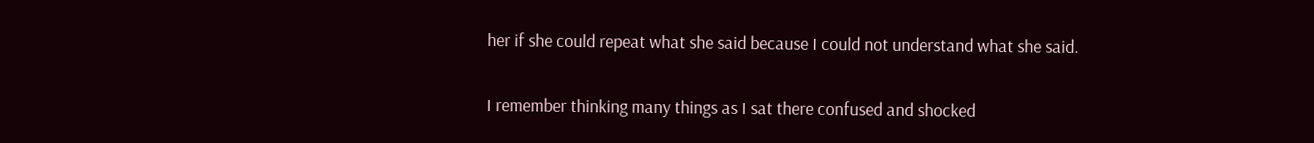her if she could repeat what she said because I could not understand what she said.

I remember thinking many things as I sat there confused and shocked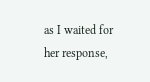as I waited for her response,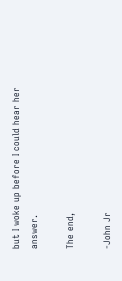but I woke up before I could hear her answer.

The end,

-John Jr